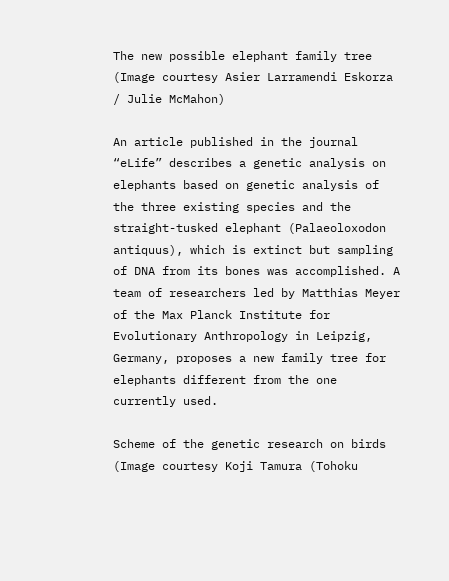The new possible elephant family tree (Image courtesy Asier Larramendi Eskorza / Julie McMahon)

An article published in the journal “eLife” describes a genetic analysis on elephants based on genetic analysis of the three existing species and the straight-tusked elephant (Palaeoloxodon antiquus), which is extinct but sampling of DNA from its bones was accomplished. A team of researchers led by Matthias Meyer of the Max Planck Institute for Evolutionary Anthropology in Leipzig, Germany, proposes a new family tree for elephants different from the one currently used.

Scheme of the genetic research on birds (Image courtesy Koji Tamura (Tohoku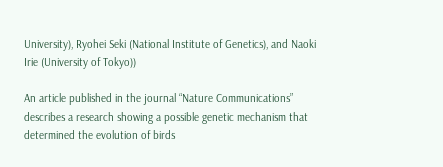University), Ryohei Seki (National Institute of Genetics), and Naoki Irie (University of Tokyo))

An article published in the journal “Nature Communications” describes a research showing a possible genetic mechanism that determined the evolution of birds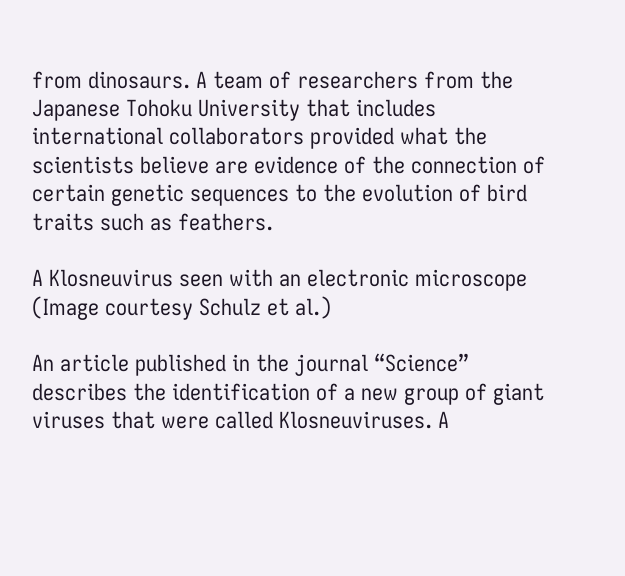from dinosaurs. A team of researchers from the Japanese Tohoku University that includes international collaborators provided what the scientists believe are evidence of the connection of certain genetic sequences to the evolution of bird traits such as feathers.

A Klosneuvirus seen with an electronic microscope (Image courtesy Schulz et al.)

An article published in the journal “Science” describes the identification of a new group of giant viruses that were called Klosneuviruses. A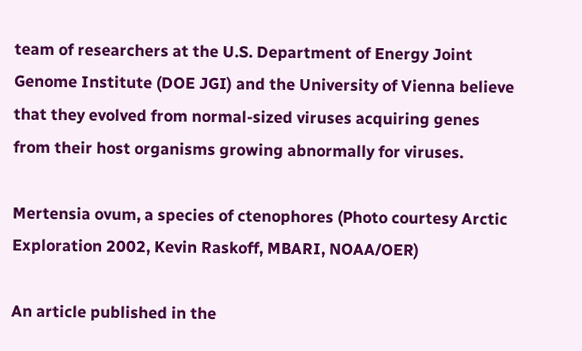team of researchers at the U.S. Department of Energy Joint Genome Institute (DOE JGI) and the University of Vienna believe that they evolved from normal-sized viruses acquiring genes from their host organisms growing abnormally for viruses.

Mertensia ovum, a species of ctenophores (Photo courtesy Arctic Exploration 2002, Kevin Raskoff, MBARI, NOAA/OER)

An article published in the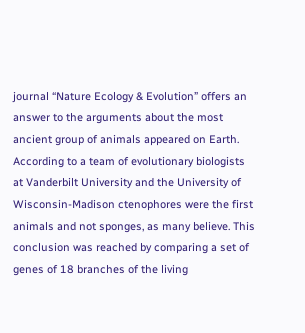journal “Nature Ecology & Evolution” offers an answer to the arguments about the most ancient group of animals appeared on Earth. According to a team of evolutionary biologists at Vanderbilt University and the University of Wisconsin-Madison ctenophores were the first animals and not sponges, as many believe. This conclusion was reached by comparing a set of genes of 18 branches of the living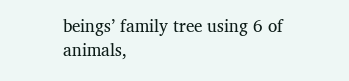beings’ family tree using 6 of animals,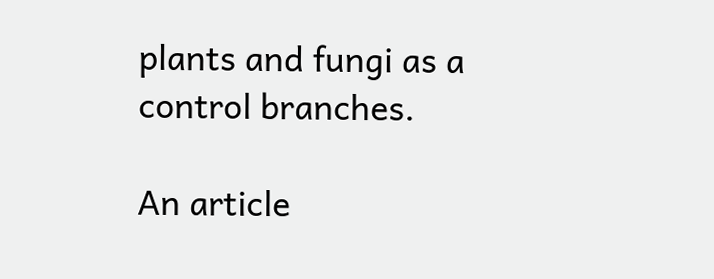plants and fungi as a control branches.

An article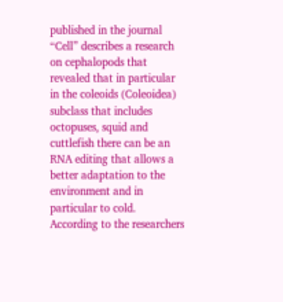published in the journal “Cell” describes a research on cephalopods that revealed that in particular in the coleoids (Coleoidea) subclass that includes octopuses, squid and cuttlefish there can be an RNA editing that allows a better adaptation to the environment and in particular to cold. According to the researchers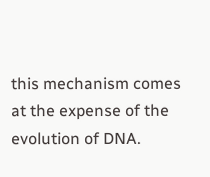this mechanism comes at the expense of the evolution of DNA.